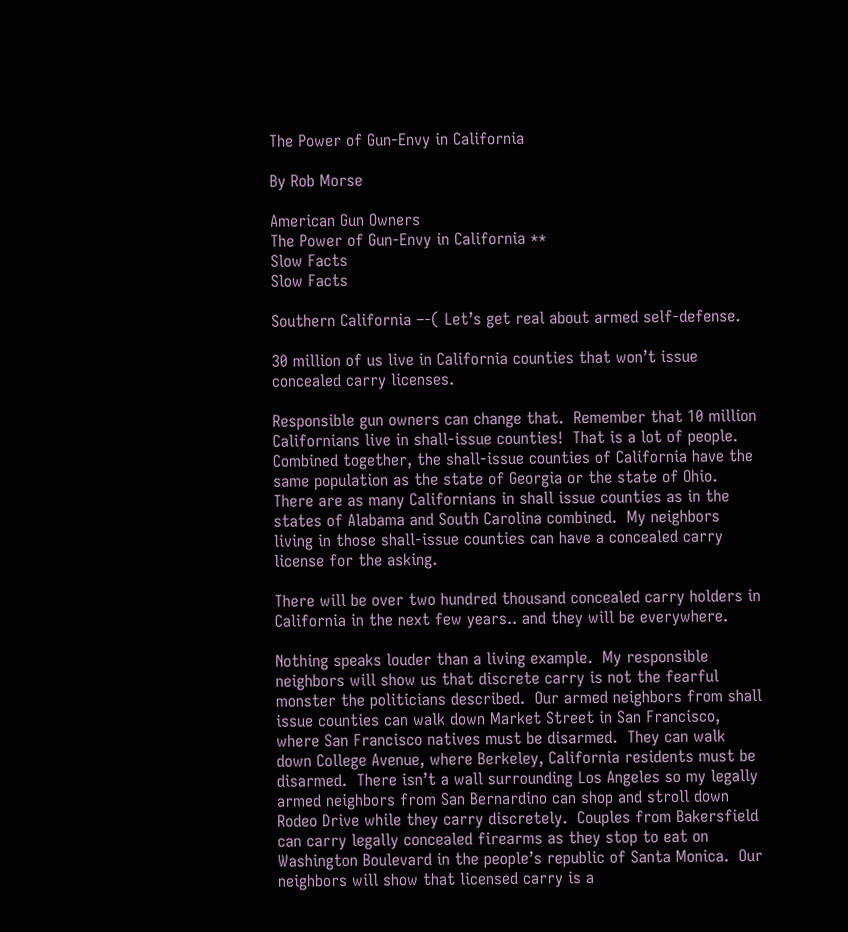The Power of Gun-Envy in California

By Rob Morse

American Gun Owners
The Power of Gun-Envy in California **
Slow Facts
Slow Facts

Southern California –-( Let’s get real about armed self-defense.

30 million of us live in California counties that won’t issue concealed carry licenses.

Responsible gun owners can change that.  Remember that 10 million Californians live in shall-issue counties!  That is a lot of people.  Combined together, the shall-issue counties of California have the same population as the state of Georgia or the state of Ohio.  There are as many Californians in shall issue counties as in the states of Alabama and South Carolina combined.  My neighbors living in those shall-issue counties can have a concealed carry license for the asking.

There will be over two hundred thousand concealed carry holders in California in the next few years.. and they will be everywhere.

Nothing speaks louder than a living example.  My responsible neighbors will show us that discrete carry is not the fearful monster the politicians described.  Our armed neighbors from shall issue counties can walk down Market Street in San Francisco, where San Francisco natives must be disarmed.  They can walk down College Avenue, where Berkeley, California residents must be disarmed.  There isn’t a wall surrounding Los Angeles so my legally armed neighbors from San Bernardino can shop and stroll down Rodeo Drive while they carry discretely.  Couples from Bakersfield can carry legally concealed firearms as they stop to eat on Washington Boulevard in the people’s republic of Santa Monica.  Our neighbors will show that licensed carry is a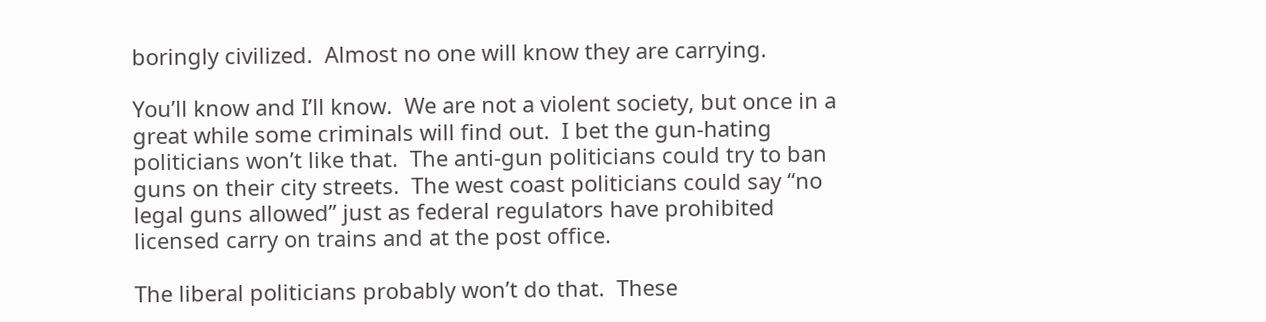boringly civilized.  Almost no one will know they are carrying.

You’ll know and I’ll know.  We are not a violent society, but once in a great while some criminals will find out.  I bet the gun-hating politicians won’t like that.  The anti-gun politicians could try to ban guns on their city streets.  The west coast politicians could say “no legal guns allowed” just as federal regulators have prohibited licensed carry on trains and at the post office.

The liberal politicians probably won’t do that.  These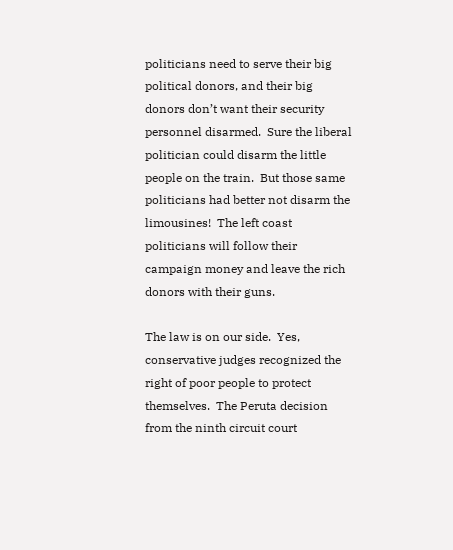politicians need to serve their big political donors, and their big donors don’t want their security personnel disarmed.  Sure the liberal politician could disarm the little people on the train.  But those same politicians had better not disarm the limousines!  The left coast politicians will follow their campaign money and leave the rich donors with their guns.

The law is on our side.  Yes, conservative judges recognized the right of poor people to protect themselves.  The Peruta decision from the ninth circuit court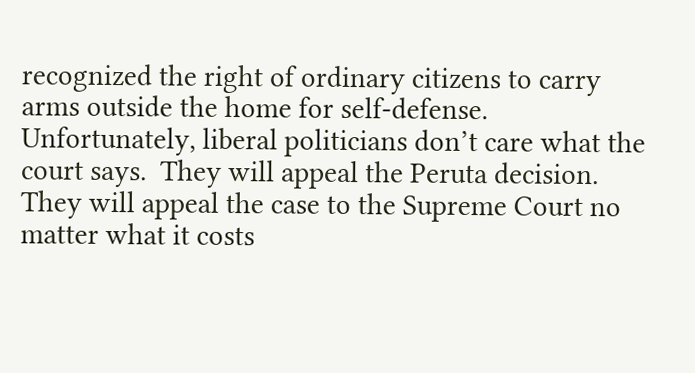recognized the right of ordinary citizens to carry arms outside the home for self-defense.  Unfortunately, liberal politicians don’t care what the court says.  They will appeal the Peruta decision.  They will appeal the case to the Supreme Court no matter what it costs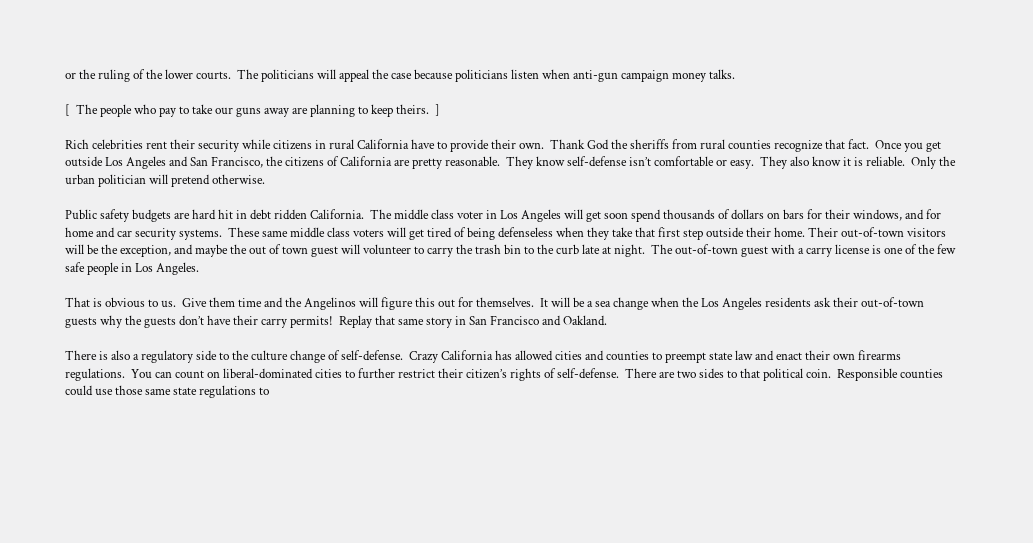or the ruling of the lower courts.  The politicians will appeal the case because politicians listen when anti-gun campaign money talks.

[  The people who pay to take our guns away are planning to keep theirs.  ]

Rich celebrities rent their security while citizens in rural California have to provide their own.  Thank God the sheriffs from rural counties recognize that fact.  Once you get outside Los Angeles and San Francisco, the citizens of California are pretty reasonable.  They know self-defense isn’t comfortable or easy.  They also know it is reliable.  Only the urban politician will pretend otherwise.

Public safety budgets are hard hit in debt ridden California.  The middle class voter in Los Angeles will get soon spend thousands of dollars on bars for their windows, and for home and car security systems.  These same middle class voters will get tired of being defenseless when they take that first step outside their home. Their out-of-town visitors will be the exception, and maybe the out of town guest will volunteer to carry the trash bin to the curb late at night.  The out-of-town guest with a carry license is one of the few safe people in Los Angeles.

That is obvious to us.  Give them time and the Angelinos will figure this out for themselves.  It will be a sea change when the Los Angeles residents ask their out-of-town guests why the guests don’t have their carry permits!  Replay that same story in San Francisco and Oakland.

There is also a regulatory side to the culture change of self-defense.  Crazy California has allowed cities and counties to preempt state law and enact their own firearms regulations.  You can count on liberal-dominated cities to further restrict their citizen’s rights of self-defense.  There are two sides to that political coin.  Responsible counties could use those same state regulations to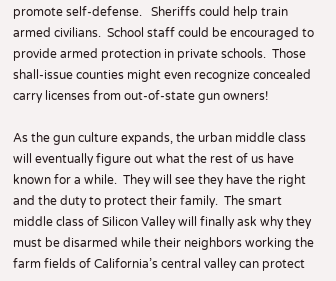promote self-defense.   Sheriffs could help train armed civilians.  School staff could be encouraged to provide armed protection in private schools.  Those shall-issue counties might even recognize concealed carry licenses from out-of-state gun owners!

As the gun culture expands, the urban middle class will eventually figure out what the rest of us have known for a while.  They will see they have the right and the duty to protect their family.  The smart middle class of Silicon Valley will finally ask why they must be disarmed while their neighbors working the farm fields of California’s central valley can protect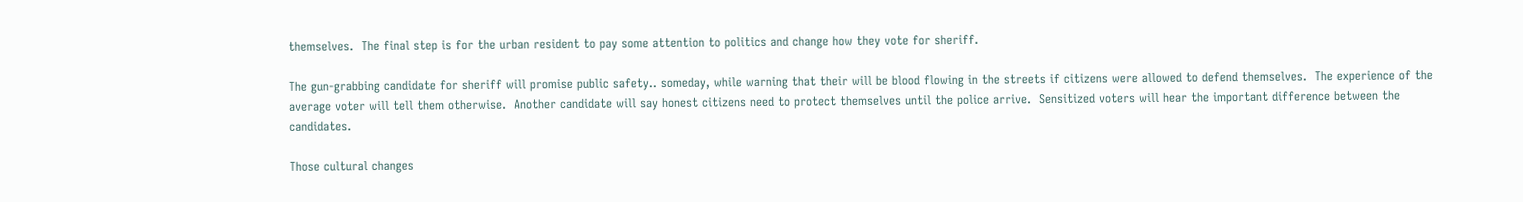themselves.  The final step is for the urban resident to pay some attention to politics and change how they vote for sheriff.

The gun-grabbing candidate for sheriff will promise public safety.. someday, while warning that their will be blood flowing in the streets if citizens were allowed to defend themselves.  The experience of the average voter will tell them otherwise.  Another candidate will say honest citizens need to protect themselves until the police arrive.  Sensitized voters will hear the important difference between the candidates.

Those cultural changes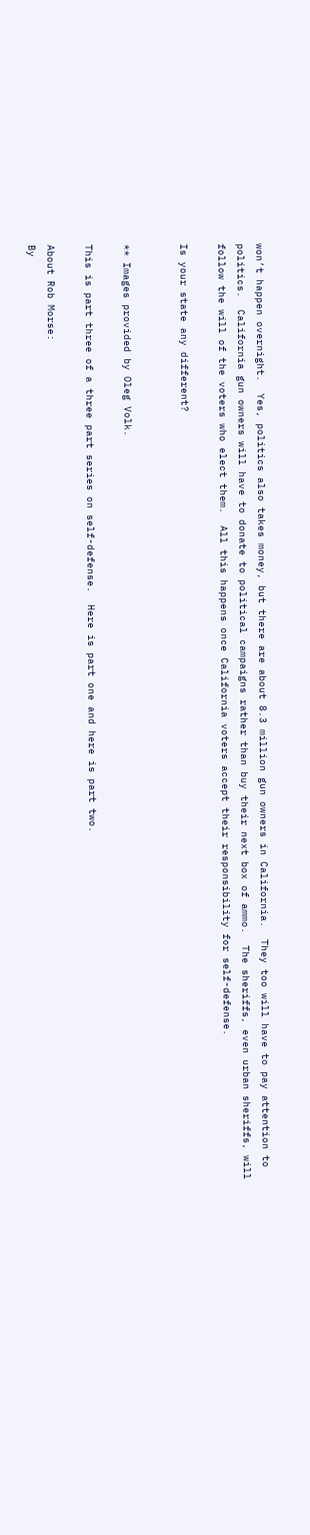won’t happen overnight.  Yes, politics also takes money, but there are about 8.3 million gun owners in California.  They too will have to pay attention to politics.  California gun owners will have to donate to political campaigns rather than buy their next box of ammo.  The sheriffs, even urban sheriffs, will follow the will of the voters who elect them.  All this happens once California voters accept their responsibility for self-defense.

Is your state any different?


** Images provided by Oleg Volk.

This is part three of a three part series on self-defense.  Here is part one and here is part two.

About Rob Morse:
By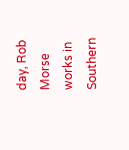day, Rob Morse works in Southern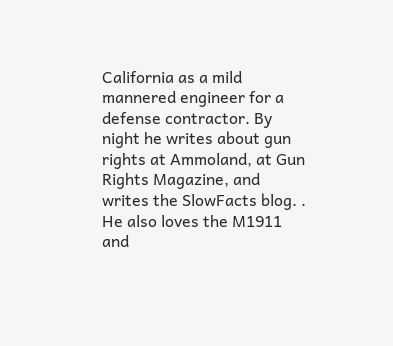California as a mild mannered engineer for a defense contractor. By night he writes about gun rights at Ammoland, at Gun Rights Magazine, and writes the SlowFacts blog. . He also loves the M1911 and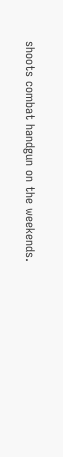shoots combat handgun on the weekends.